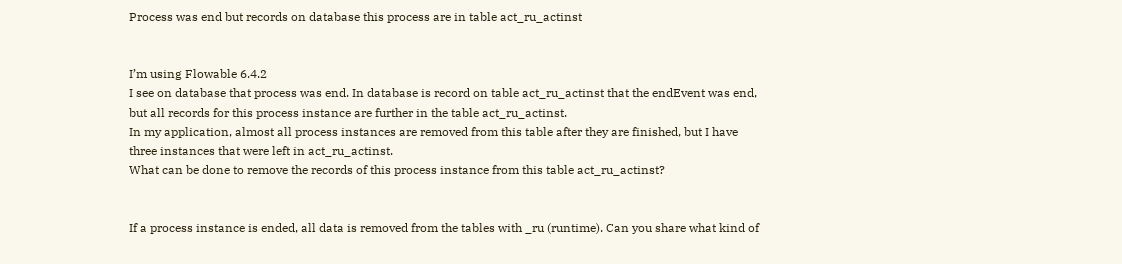Process was end but records on database this process are in table act_ru_actinst


I’m using Flowable 6.4.2
I see on database that process was end. In database is record on table act_ru_actinst that the endEvent was end, but all records for this process instance are further in the table act_ru_actinst.
In my application, almost all process instances are removed from this table after they are finished, but I have three instances that were left in act_ru_actinst.
What can be done to remove the records of this process instance from this table act_ru_actinst?


If a process instance is ended, all data is removed from the tables with _ru (runtime). Can you share what kind of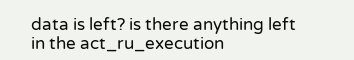data is left? is there anything left in the act_ru_execution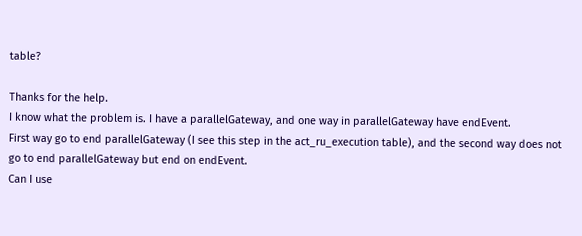table?

Thanks for the help.
I know what the problem is. I have a parallelGateway, and one way in parallelGateway have endEvent.
First way go to end parallelGateway (I see this step in the act_ru_execution table), and the second way does not go to end parallelGateway but end on endEvent.
Can I use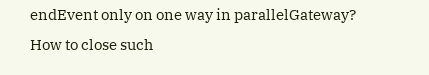endEvent only on one way in parallelGateway?
How to close such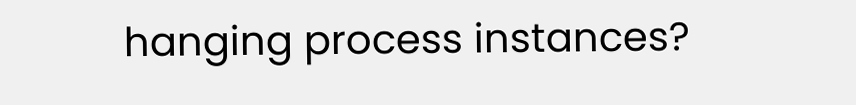hanging process instances?